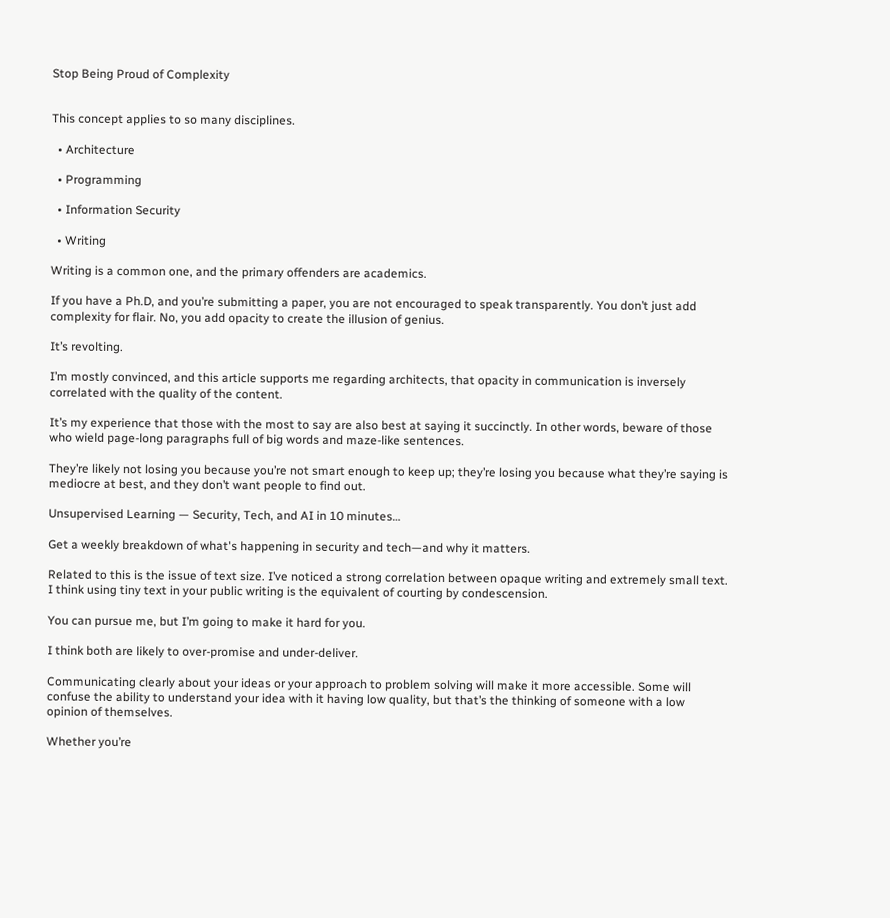Stop Being Proud of Complexity


This concept applies to so many disciplines.

  • Architecture

  • Programming

  • Information Security

  • Writing

Writing is a common one, and the primary offenders are academics.

If you have a Ph.D, and you’re submitting a paper, you are not encouraged to speak transparently. You don’t just add complexity for flair. No, you add opacity to create the illusion of genius.

It’s revolting.

I’m mostly convinced, and this article supports me regarding architects, that opacity in communication is inversely correlated with the quality of the content.

It’s my experience that those with the most to say are also best at saying it succinctly. In other words, beware of those who wield page-long paragraphs full of big words and maze-like sentences.

They’re likely not losing you because you’re not smart enough to keep up; they’re losing you because what they’re saying is mediocre at best, and they don’t want people to find out.

Unsupervised Learning — Security, Tech, and AI in 10 minutes…

Get a weekly breakdown of what's happening in security and tech—and why it matters.

Related to this is the issue of text size. I’ve noticed a strong correlation between opaque writing and extremely small text. I think using tiny text in your public writing is the equivalent of courting by condescension.

You can pursue me, but I’m going to make it hard for you.

I think both are likely to over-promise and under-deliver.

Communicating clearly about your ideas or your approach to problem solving will make it more accessible. Some will confuse the ability to understand your idea with it having low quality, but that’s the thinking of someone with a low opinion of themselves.

Whether you’re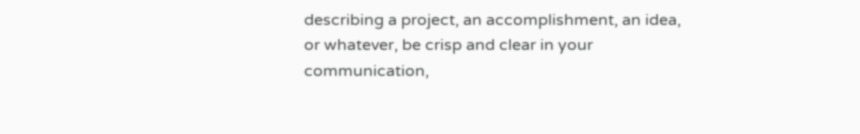describing a project, an accomplishment, an idea, or whatever, be crisp and clear in your communication,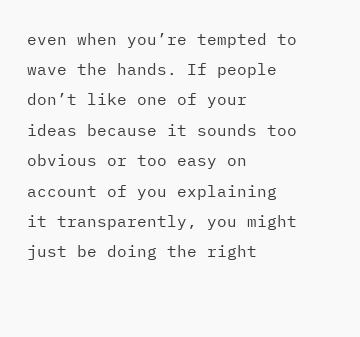even when you’re tempted to wave the hands. If people don’t like one of your ideas because it sounds too obvious or too easy on account of you explaining it transparently, you might just be doing the right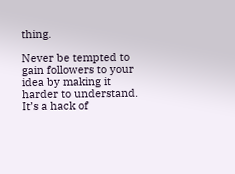thing.

Never be tempted to gain followers to your idea by making it harder to understand. It’s a hack of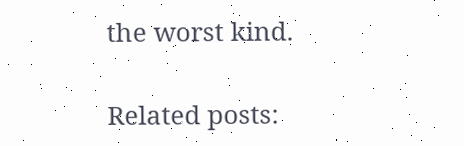the worst kind.

Related posts: